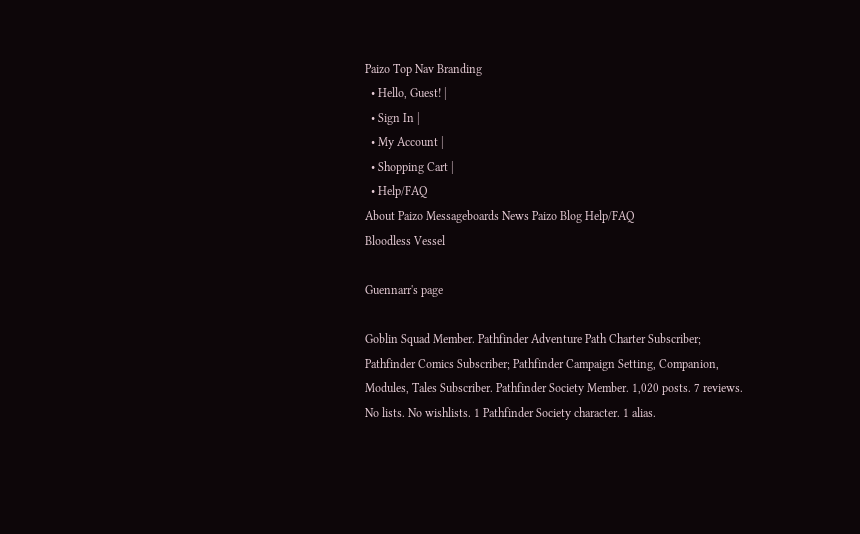Paizo Top Nav Branding
  • Hello, Guest! |
  • Sign In |
  • My Account |
  • Shopping Cart |
  • Help/FAQ
About Paizo Messageboards News Paizo Blog Help/FAQ
Bloodless Vessel

Guennarr's page

Goblin Squad Member. Pathfinder Adventure Path Charter Subscriber; Pathfinder Comics Subscriber; Pathfinder Campaign Setting, Companion, Modules, Tales Subscriber. Pathfinder Society Member. 1,020 posts. 7 reviews. No lists. No wishlists. 1 Pathfinder Society character. 1 alias.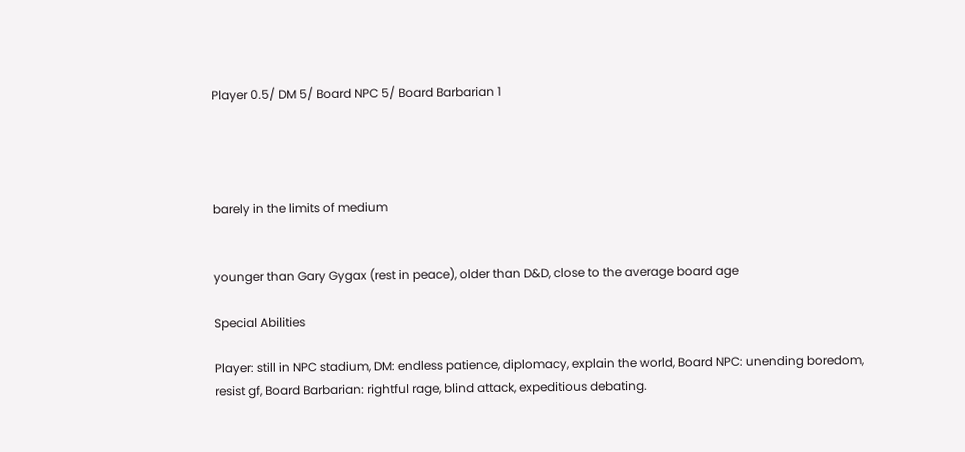Player 0.5/ DM 5/ Board NPC 5/ Board Barbarian 1




barely in the limits of medium


younger than Gary Gygax (rest in peace), older than D&D, close to the average board age

Special Abilities

Player: still in NPC stadium, DM: endless patience, diplomacy, explain the world, Board NPC: unending boredom, resist gf, Board Barbarian: rightful rage, blind attack, expeditious debating.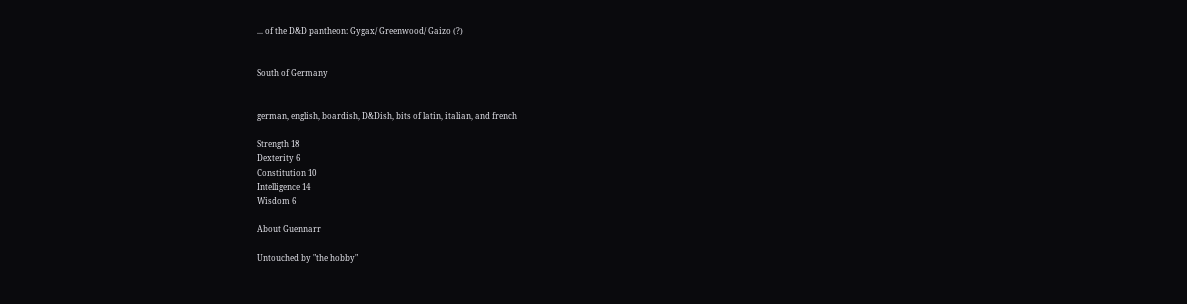... of the D&D pantheon: Gygax/ Greenwood/ Gaizo (?)


South of Germany


german, english, boardish, D&Dish, bits of latin, italian, and french

Strength 18
Dexterity 6
Constitution 10
Intelligence 14
Wisdom 6

About Guennarr

Untouched by "the hobby"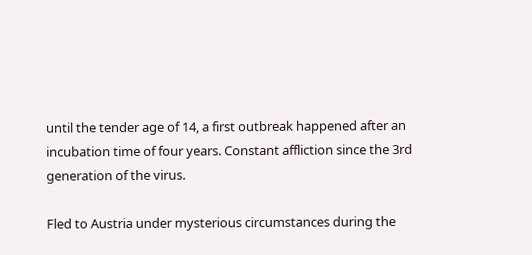until the tender age of 14, a first outbreak happened after an incubation time of four years. Constant affliction since the 3rd generation of the virus.

Fled to Austria under mysterious circumstances during the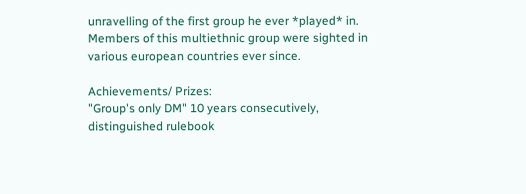unravelling of the first group he ever *played* in. Members of this multiethnic group were sighted in various european countries ever since.

Achievements/ Prizes:
"Group's only DM" 10 years consecutively,
distinguished rulebook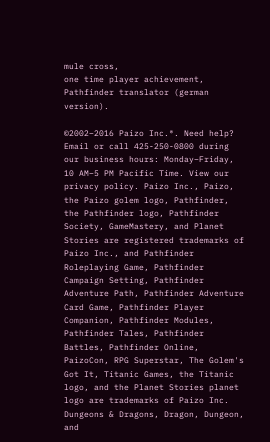mule cross,
one time player achievement,
Pathfinder translator (german version).

©2002–2016 Paizo Inc.®. Need help? Email or call 425-250-0800 during our business hours: Monday–Friday, 10 AM–5 PM Pacific Time. View our privacy policy. Paizo Inc., Paizo, the Paizo golem logo, Pathfinder, the Pathfinder logo, Pathfinder Society, GameMastery, and Planet Stories are registered trademarks of Paizo Inc., and Pathfinder Roleplaying Game, Pathfinder Campaign Setting, Pathfinder Adventure Path, Pathfinder Adventure Card Game, Pathfinder Player Companion, Pathfinder Modules, Pathfinder Tales, Pathfinder Battles, Pathfinder Online, PaizoCon, RPG Superstar, The Golem's Got It, Titanic Games, the Titanic logo, and the Planet Stories planet logo are trademarks of Paizo Inc. Dungeons & Dragons, Dragon, Dungeon, and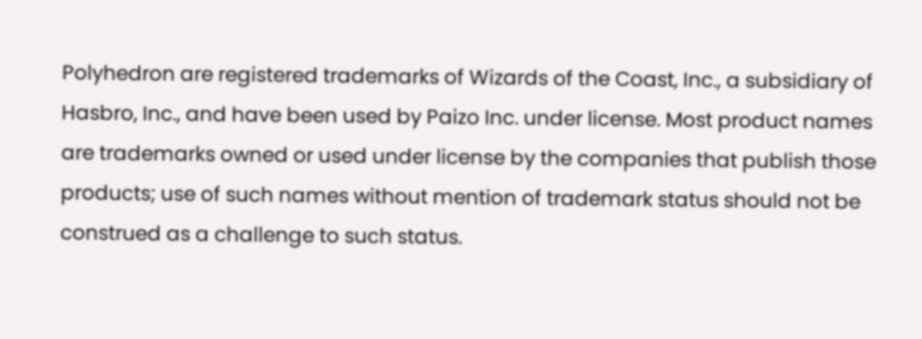Polyhedron are registered trademarks of Wizards of the Coast, Inc., a subsidiary of Hasbro, Inc., and have been used by Paizo Inc. under license. Most product names are trademarks owned or used under license by the companies that publish those products; use of such names without mention of trademark status should not be construed as a challenge to such status.